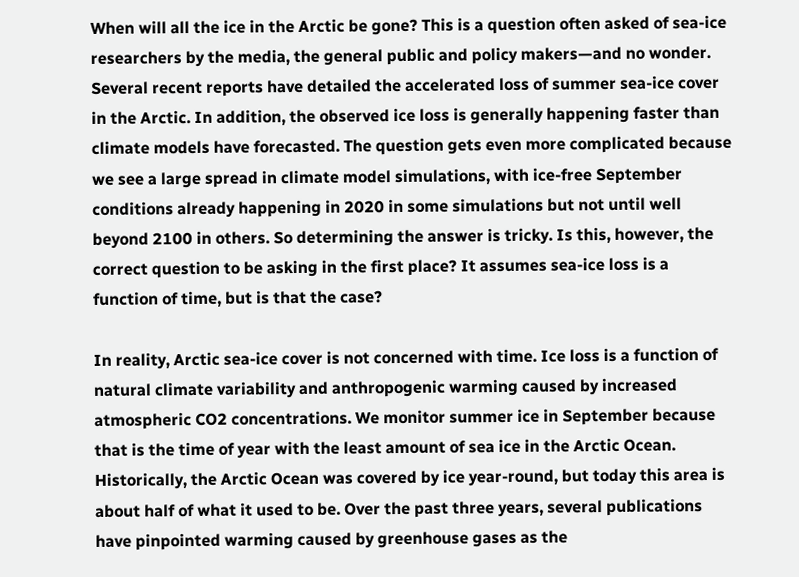When will all the ice in the Arctic be gone? This is a question often asked of sea-ice researchers by the media, the general public and policy makers—and no wonder. Several recent reports have detailed the accelerated loss of summer sea-ice cover in the Arctic. In addition, the observed ice loss is generally happening faster than climate models have forecasted. The question gets even more complicated because we see a large spread in climate model simulations, with ice-free September conditions already happening in 2020 in some simulations but not until well beyond 2100 in others. So determining the answer is tricky. Is this, however, the correct question to be asking in the first place? It assumes sea-ice loss is a function of time, but is that the case?

In reality, Arctic sea-ice cover is not concerned with time. Ice loss is a function of natural climate variability and anthropogenic warming caused by increased atmospheric CO2 concentrations. We monitor summer ice in September because that is the time of year with the least amount of sea ice in the Arctic Ocean. Historically, the Arctic Ocean was covered by ice year-round, but today this area is about half of what it used to be. Over the past three years, several publications have pinpointed warming caused by greenhouse gases as the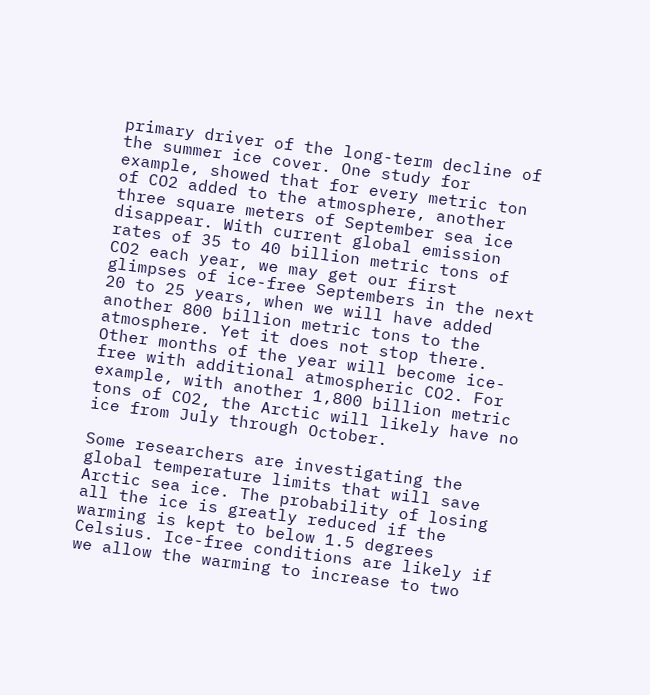primary driver of the long-term decline of the summer ice cover. One study for example, showed that for every metric ton of CO2 added to the atmosphere, another three square meters of September sea ice disappear. With current global emission rates of 35 to 40 billion metric tons of CO2 each year, we may get our first glimpses of ice-free Septembers in the next 20 to 25 years, when we will have added another 800 billion metric tons to the atmosphere. Yet it does not stop there. Other months of the year will become ice-free with additional atmospheric CO2. For example, with another 1,800 billion metric tons of CO2, the Arctic will likely have no ice from July through October.

Some researchers are investigating the global temperature limits that will save Arctic sea ice. The probability of losing all the ice is greatly reduced if the warming is kept to below 1.5 degrees Celsius. Ice-free conditions are likely if we allow the warming to increase to two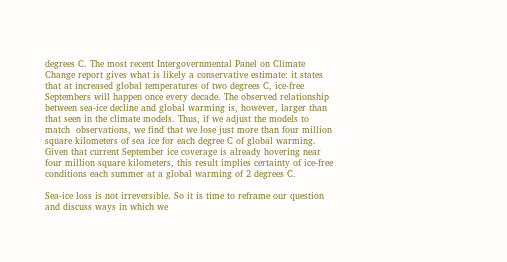degrees C. The most recent Intergovernmental Panel on Climate Change report gives what is likely a conservative estimate: it states that at increased global temperatures of two degrees C, ice-free Septembers will happen once every decade. The observed relationship between sea-ice decline and global warming is, however, larger than that seen in the climate models. Thus, if we adjust the models to match  observations, we find that we lose just more than four million square kilometers of sea ice for each degree C of global warming. Given that current September ice coverage is already hovering near four million square kilometers, this result implies certainty of ice-free conditions each summer at a global warming of 2 degrees C.

Sea-ice loss is not irreversible. So it is time to reframe our question and discuss ways in which we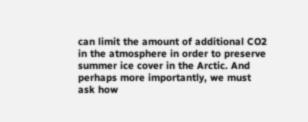can limit the amount of additional CO2 in the atmosphere in order to preserve summer ice cover in the Arctic. And perhaps more importantly, we must ask how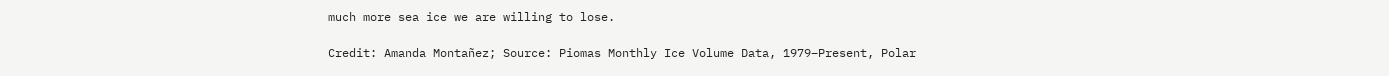much more sea ice we are willing to lose.

Credit: Amanda Montañez; Source: Piomas Monthly Ice Volume Data, 1979–Present, Polar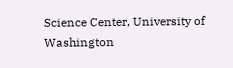Science Center, University of Washington